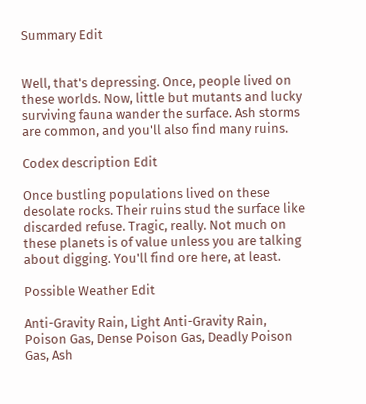Summary Edit


Well, that's depressing. Once, people lived on these worlds. Now, little but mutants and lucky surviving fauna wander the surface. Ash storms are common, and you'll also find many ruins.

Codex description Edit

Once bustling populations lived on these desolate rocks. Their ruins stud the surface like discarded refuse. Tragic, really. Not much on these planets is of value unless you are talking about digging. You'll find ore here, at least.

Possible Weather Edit

Anti-Gravity Rain, Light Anti-Gravity Rain, Poison Gas, Dense Poison Gas, Deadly Poison Gas, Ash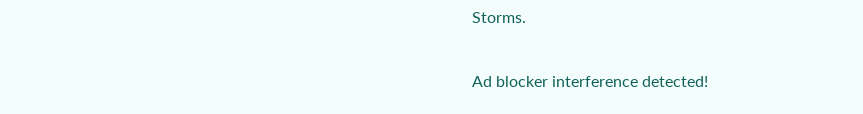Storms.

Ad blocker interference detected!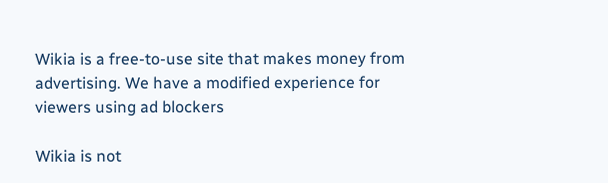Wikia is a free-to-use site that makes money from advertising. We have a modified experience for viewers using ad blockers

Wikia is not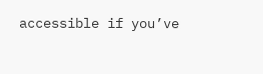accessible if you’ve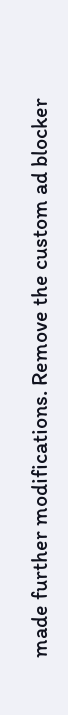made further modifications. Remove the custom ad blocker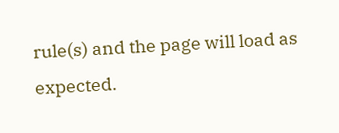rule(s) and the page will load as expected.